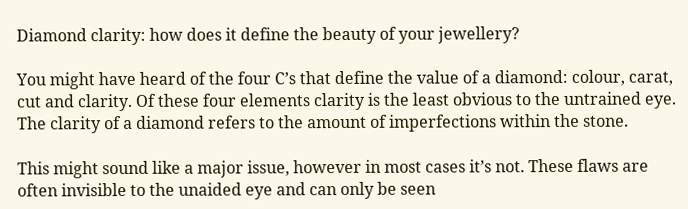Diamond clarity: how does it define the beauty of your jewellery?

You might have heard of the four C’s that define the value of a diamond: colour, carat, cut and clarity. Of these four elements clarity is the least obvious to the untrained eye. The clarity of a diamond refers to the amount of imperfections within the stone.

This might sound like a major issue, however in most cases it’s not. These flaws are often invisible to the unaided eye and can only be seen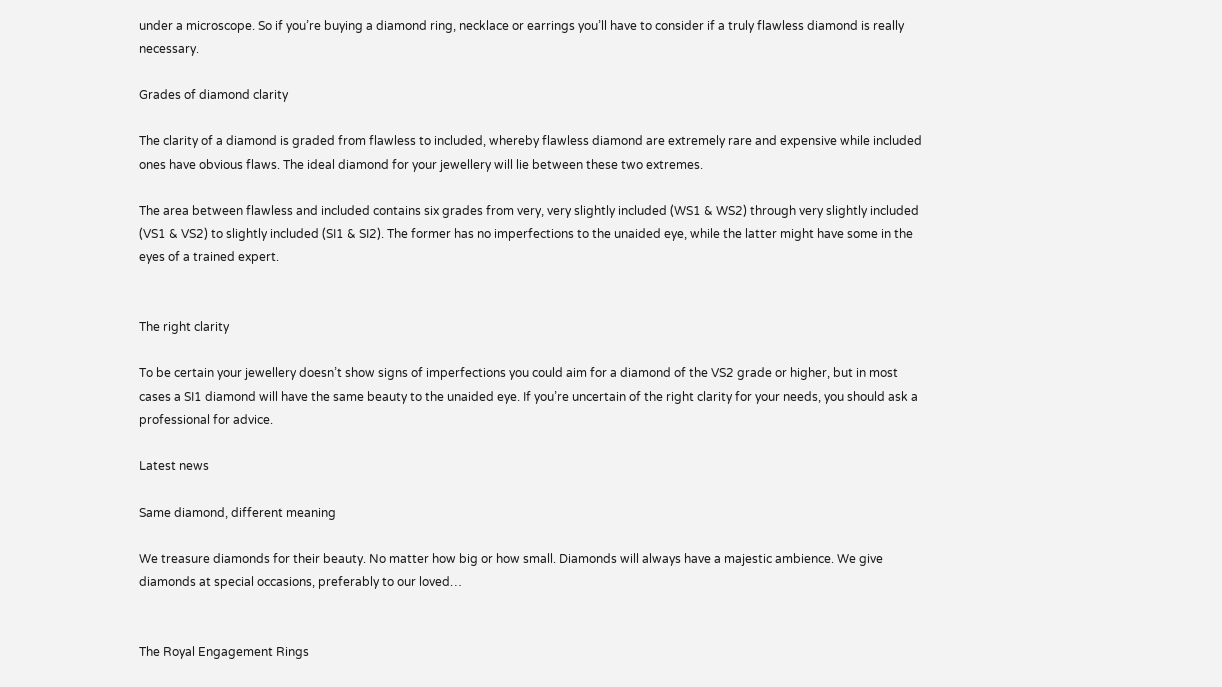under a microscope. So if you’re buying a diamond ring, necklace or earrings you’ll have to consider if a truly flawless diamond is really necessary.

Grades of diamond clarity

The clarity of a diamond is graded from flawless to included, whereby flawless diamond are extremely rare and expensive while included ones have obvious flaws. The ideal diamond for your jewellery will lie between these two extremes.

The area between flawless and included contains six grades from very, very slightly included (WS1 & WS2) through very slightly included (VS1 & VS2) to slightly included (SI1 & SI2). The former has no imperfections to the unaided eye, while the latter might have some in the eyes of a trained expert.


The right clarity

To be certain your jewellery doesn’t show signs of imperfections you could aim for a diamond of the VS2 grade or higher, but in most cases a SI1 diamond will have the same beauty to the unaided eye. If you’re uncertain of the right clarity for your needs, you should ask a professional for advice.

Latest news

Same diamond, different meaning

We treasure diamonds for their beauty. No matter how big or how small. Diamonds will always have a majestic ambience. We give diamonds at special occasions, preferably to our loved…


The Royal Engagement Rings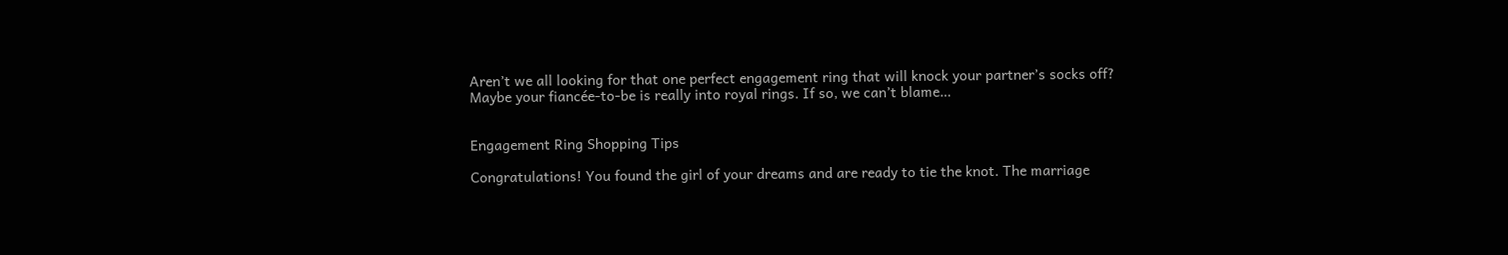Aren’t we all looking for that one perfect engagement ring that will knock your partner’s socks off? Maybe your fiancée-to-be is really into royal rings. If so, we can’t blame…


Engagement Ring Shopping Tips

Congratulations! You found the girl of your dreams and are ready to tie the knot. The marriage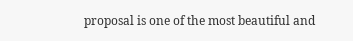proposal is one of the most beautiful and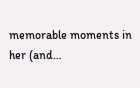memorable moments in her (and…